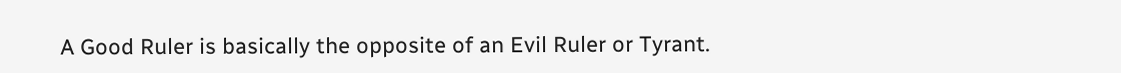A Good Ruler is basically the opposite of an Evil Ruler or Tyrant.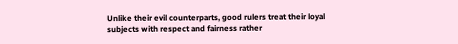Unlike their evil counterparts, good rulers treat their loyal subjects with respect and fairness rather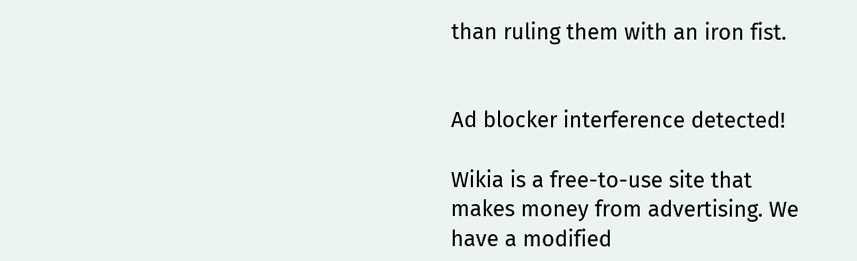than ruling them with an iron fist.


Ad blocker interference detected!

Wikia is a free-to-use site that makes money from advertising. We have a modified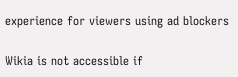experience for viewers using ad blockers

Wikia is not accessible if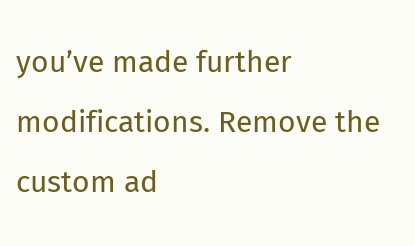you’ve made further modifications. Remove the custom ad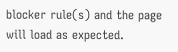blocker rule(s) and the page will load as expected.